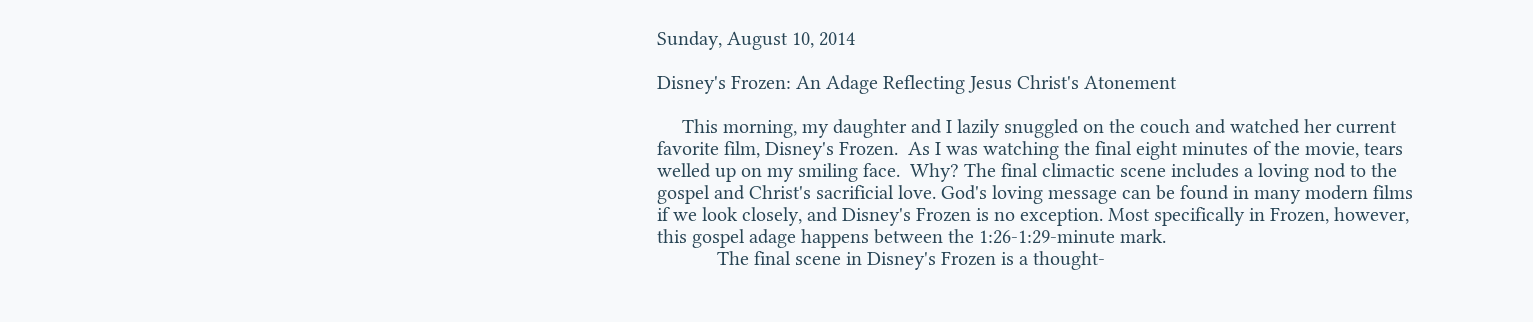Sunday, August 10, 2014

Disney's Frozen: An Adage Reflecting Jesus Christ's Atonement

     This morning, my daughter and I lazily snuggled on the couch and watched her current favorite film, Disney's Frozen.  As I was watching the final eight minutes of the movie, tears welled up on my smiling face.  Why? The final climactic scene includes a loving nod to the gospel and Christ's sacrificial love. God's loving message can be found in many modern films if we look closely, and Disney's Frozen is no exception. Most specifically in Frozen, however, this gospel adage happens between the 1:26-1:29-minute mark.
            The final scene in Disney's Frozen is a thought-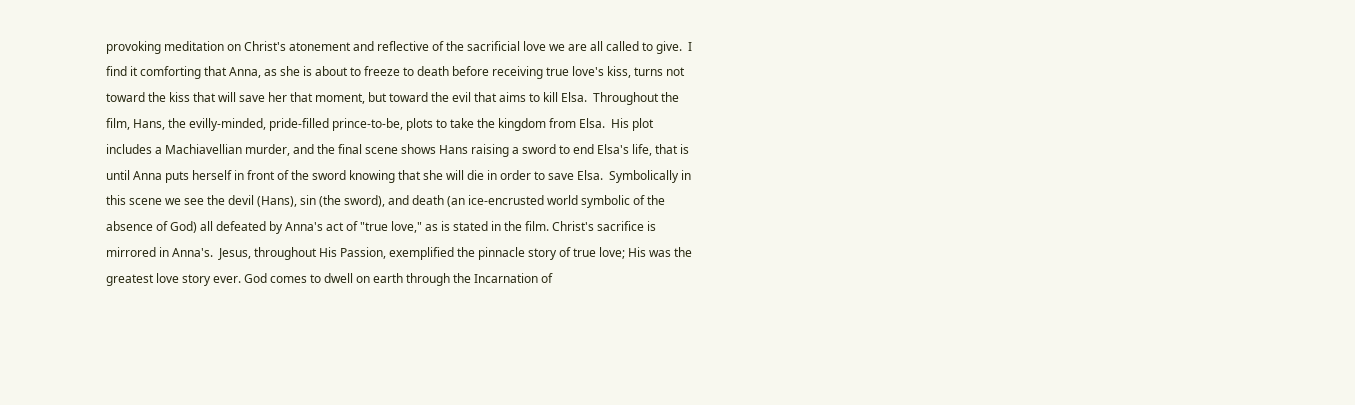provoking meditation on Christ's atonement and reflective of the sacrificial love we are all called to give.  I find it comforting that Anna, as she is about to freeze to death before receiving true love's kiss, turns not toward the kiss that will save her that moment, but toward the evil that aims to kill Elsa.  Throughout the film, Hans, the evilly-minded, pride-filled prince-to-be, plots to take the kingdom from Elsa.  His plot includes a Machiavellian murder, and the final scene shows Hans raising a sword to end Elsa's life, that is until Anna puts herself in front of the sword knowing that she will die in order to save Elsa.  Symbolically in this scene we see the devil (Hans), sin (the sword), and death (an ice-encrusted world symbolic of the absence of God) all defeated by Anna's act of "true love," as is stated in the film. Christ's sacrifice is mirrored in Anna's.  Jesus, throughout His Passion, exemplified the pinnacle story of true love; His was the greatest love story ever. God comes to dwell on earth through the Incarnation of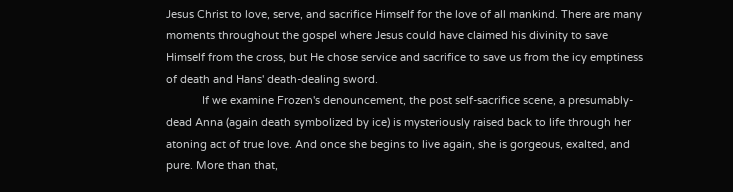Jesus Christ to love, serve, and sacrifice Himself for the love of all mankind. There are many moments throughout the gospel where Jesus could have claimed his divinity to save Himself from the cross, but He chose service and sacrifice to save us from the icy emptiness of death and Hans' death-dealing sword.
            If we examine Frozen's denouncement, the post self-sacrifice scene, a presumably-dead Anna (again death symbolized by ice) is mysteriously raised back to life through her atoning act of true love. And once she begins to live again, she is gorgeous, exalted, and pure. More than that,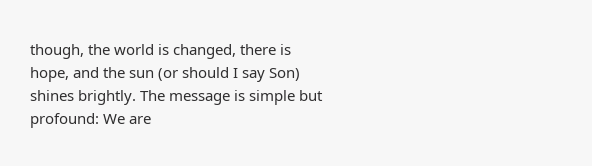though, the world is changed, there is hope, and the sun (or should I say Son) shines brightly. The message is simple but profound: We are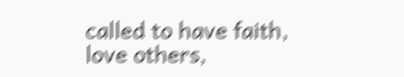called to have faith, love others,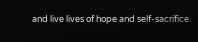and live lives of hope and self-sacrifice.